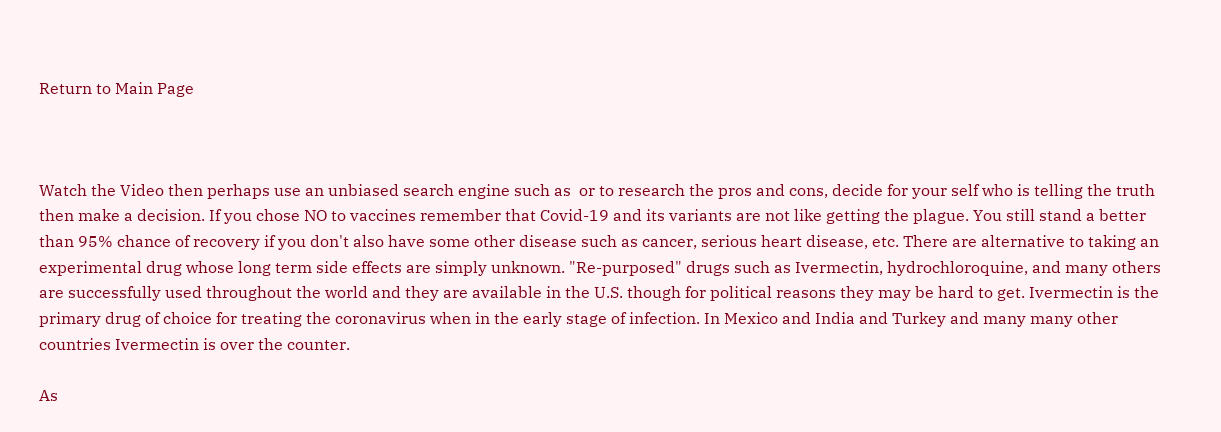Return to Main Page



Watch the Video then perhaps use an unbiased search engine such as  or to research the pros and cons, decide for your self who is telling the truth then make a decision. If you chose NO to vaccines remember that Covid-19 and its variants are not like getting the plague. You still stand a better than 95% chance of recovery if you don't also have some other disease such as cancer, serious heart disease, etc. There are alternative to taking an experimental drug whose long term side effects are simply unknown. "Re-purposed" drugs such as Ivermectin, hydrochloroquine, and many others are successfully used throughout the world and they are available in the U.S. though for political reasons they may be hard to get. Ivermectin is the primary drug of choice for treating the coronavirus when in the early stage of infection. In Mexico and India and Turkey and many many other countries Ivermectin is over the counter.

As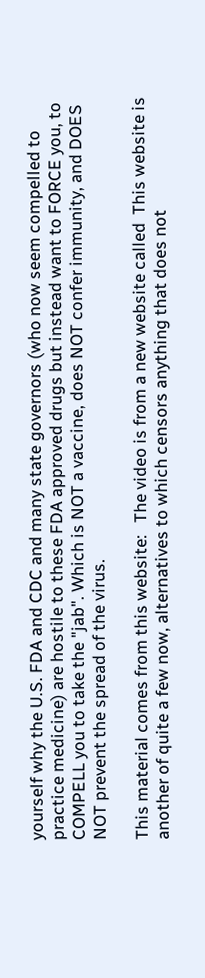yourself why the U.S. FDA and CDC and many state governors (who now seem compelled to practice medicine) are hostile to these FDA approved drugs but instead want to FORCE you, to COMPELL you to take the "jab". Which is NOT a vaccine, does NOT confer immunity, and DOES NOT prevent the spread of the virus.

This material comes from this website:   The video is from a new website called  This website is another of quite a few now, alternatives to which censors anything that does not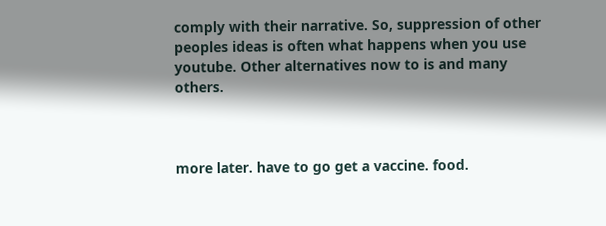comply with their narrative. So, suppression of other peoples ideas is often what happens when you use youtube. Other alternatives now to is and many others.



more later. have to go get a vaccine. food.